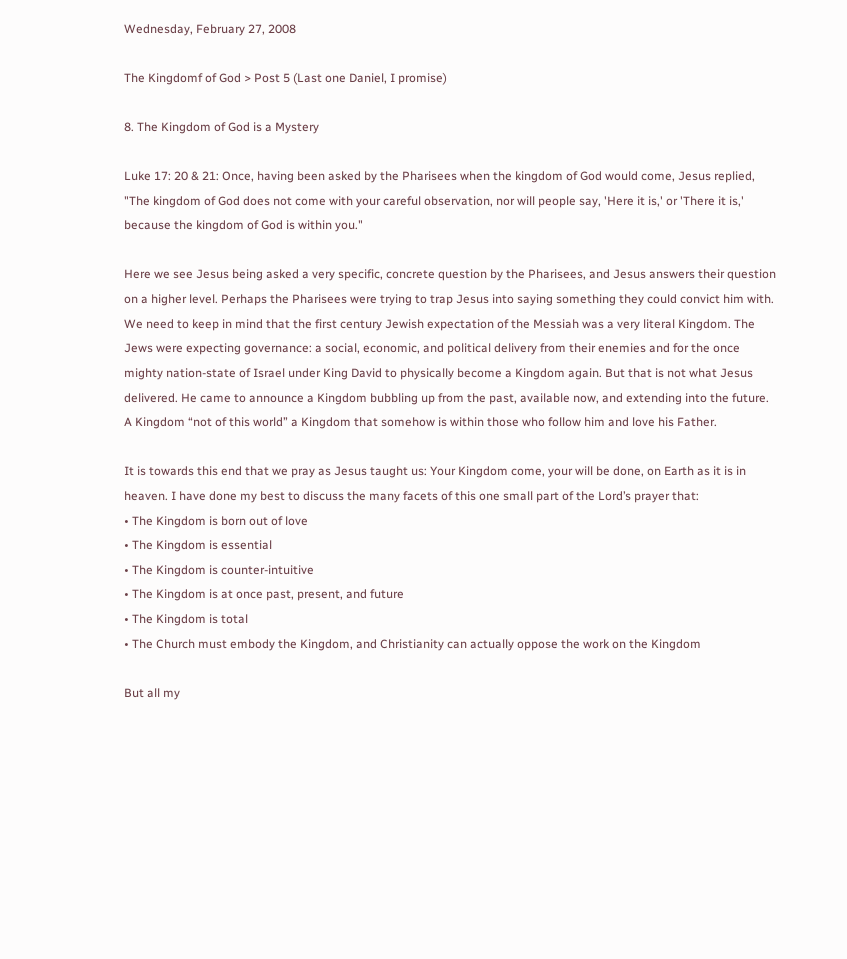Wednesday, February 27, 2008

The Kingdomf of God > Post 5 (Last one Daniel, I promise)

8. The Kingdom of God is a Mystery

Luke 17: 20 & 21: Once, having been asked by the Pharisees when the kingdom of God would come, Jesus replied, "The kingdom of God does not come with your careful observation, nor will people say, 'Here it is,' or 'There it is,' because the kingdom of God is within you."

Here we see Jesus being asked a very specific, concrete question by the Pharisees, and Jesus answers their question on a higher level. Perhaps the Pharisees were trying to trap Jesus into saying something they could convict him with. We need to keep in mind that the first century Jewish expectation of the Messiah was a very literal Kingdom. The Jews were expecting governance: a social, economic, and political delivery from their enemies and for the once mighty nation-state of Israel under King David to physically become a Kingdom again. But that is not what Jesus delivered. He came to announce a Kingdom bubbling up from the past, available now, and extending into the future. A Kingdom “not of this world” a Kingdom that somehow is within those who follow him and love his Father.

It is towards this end that we pray as Jesus taught us: Your Kingdom come, your will be done, on Earth as it is in heaven. I have done my best to discuss the many facets of this one small part of the Lord’s prayer that:
• The Kingdom is born out of love
• The Kingdom is essential
• The Kingdom is counter-intuitive
• The Kingdom is at once past, present, and future
• The Kingdom is total
• The Church must embody the Kingdom, and Christianity can actually oppose the work on the Kingdom

But all my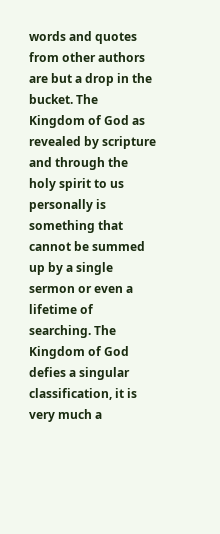words and quotes from other authors are but a drop in the bucket. The Kingdom of God as revealed by scripture and through the holy spirit to us personally is something that cannot be summed up by a single sermon or even a lifetime of searching. The Kingdom of God defies a singular classification, it is very much a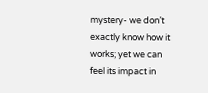mystery- we don’t exactly know how it works; yet we can feel its impact in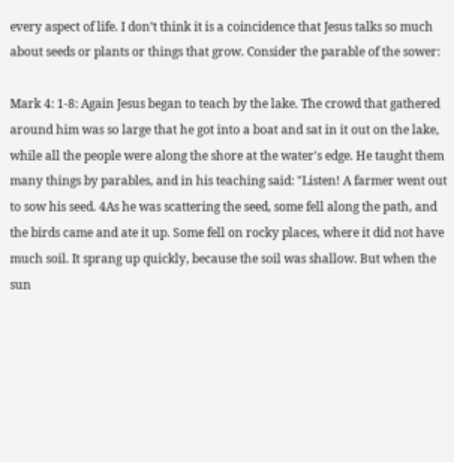every aspect of life. I don’t think it is a coincidence that Jesus talks so much about seeds or plants or things that grow. Consider the parable of the sower:

Mark 4: 1-8: Again Jesus began to teach by the lake. The crowd that gathered around him was so large that he got into a boat and sat in it out on the lake, while all the people were along the shore at the water's edge. He taught them many things by parables, and in his teaching said: "Listen! A farmer went out to sow his seed. 4As he was scattering the seed, some fell along the path, and the birds came and ate it up. Some fell on rocky places, where it did not have much soil. It sprang up quickly, because the soil was shallow. But when the sun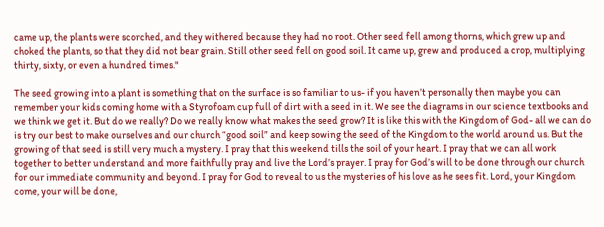came up, the plants were scorched, and they withered because they had no root. Other seed fell among thorns, which grew up and choked the plants, so that they did not bear grain. Still other seed fell on good soil. It came up, grew and produced a crop, multiplying thirty, sixty, or even a hundred times."

The seed growing into a plant is something that on the surface is so familiar to us- if you haven’t personally then maybe you can remember your kids coming home with a Styrofoam cup full of dirt with a seed in it. We see the diagrams in our science textbooks and we think we get it. But do we really? Do we really know what makes the seed grow? It is like this with the Kingdom of God- all we can do is try our best to make ourselves and our church “good soil” and keep sowing the seed of the Kingdom to the world around us. But the growing of that seed is still very much a mystery. I pray that this weekend tills the soil of your heart. I pray that we can all work together to better understand and more faithfully pray and live the Lord’s prayer. I pray for God’s will to be done through our church for our immediate community and beyond. I pray for God to reveal to us the mysteries of his love as he sees fit. Lord, your Kingdom come, your will be done,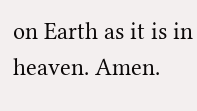on Earth as it is in heaven. Amen.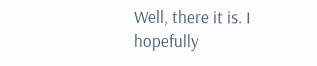Well, there it is. I hopefully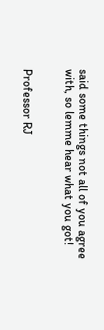said some things not all of you agree with, so lemme hear what you got!


Professor RJ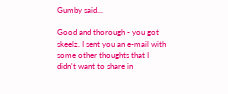Gumby said...

Good and thorough - you got skeelz. I sent you an e-mail with some other thoughts that I didn't want to share in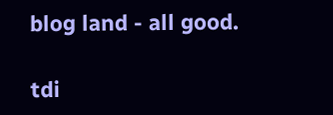blog land - all good.

tdi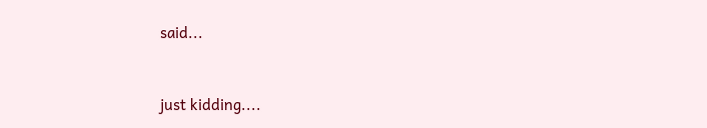said...


just kidding....